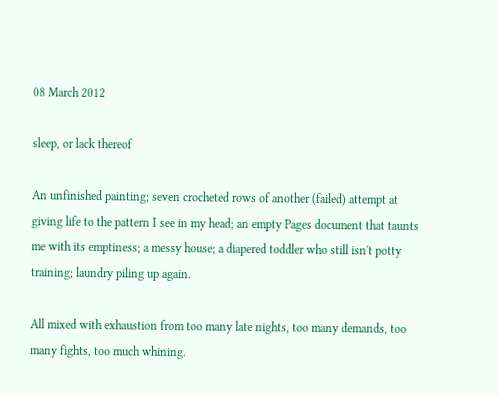08 March 2012

sleep, or lack thereof

An unfinished painting; seven crocheted rows of another (failed) attempt at giving life to the pattern I see in my head; an empty Pages document that taunts me with its emptiness; a messy house; a diapered toddler who still isn't potty training; laundry piling up again.

All mixed with exhaustion from too many late nights, too many demands, too many fights, too much whining.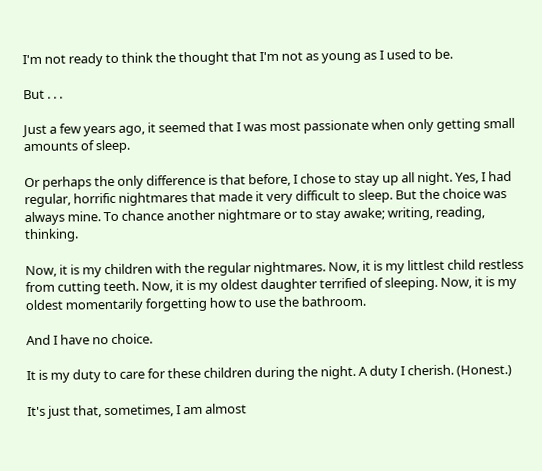I'm not ready to think the thought that I'm not as young as I used to be.

But . . .

Just a few years ago, it seemed that I was most passionate when only getting small amounts of sleep.

Or perhaps the only difference is that before, I chose to stay up all night. Yes, I had regular, horrific nightmares that made it very difficult to sleep. But the choice was always mine. To chance another nightmare or to stay awake; writing, reading, thinking.

Now, it is my children with the regular nightmares. Now, it is my littlest child restless from cutting teeth. Now, it is my oldest daughter terrified of sleeping. Now, it is my oldest momentarily forgetting how to use the bathroom.

And I have no choice.

It is my duty to care for these children during the night. A duty I cherish. (Honest.)

It's just that, sometimes, I am almost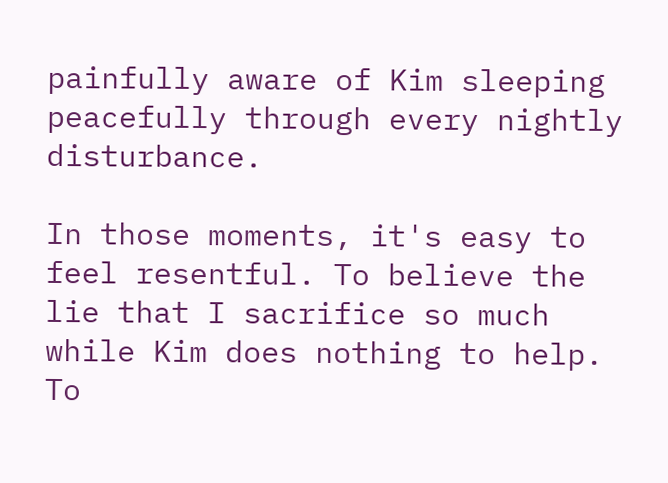painfully aware of Kim sleeping peacefully through every nightly disturbance.

In those moments, it's easy to feel resentful. To believe the lie that I sacrifice so much while Kim does nothing to help. To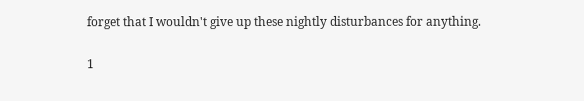forget that I wouldn't give up these nightly disturbances for anything.

1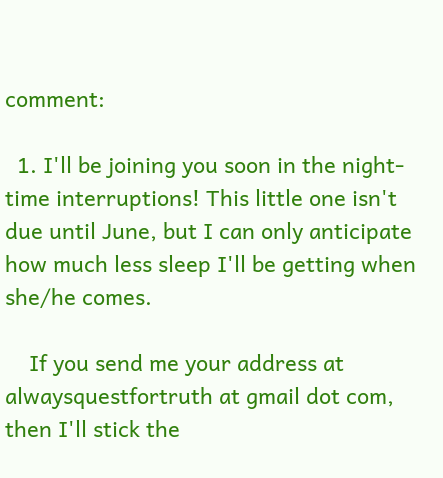comment:

  1. I'll be joining you soon in the night-time interruptions! This little one isn't due until June, but I can only anticipate how much less sleep I'll be getting when she/he comes.

    If you send me your address at alwaysquestfortruth at gmail dot com, then I'll stick the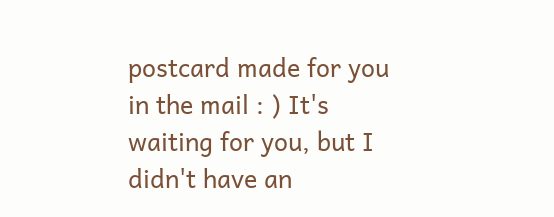postcard made for you in the mail : ) It's waiting for you, but I didn't have an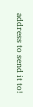address to send it to!